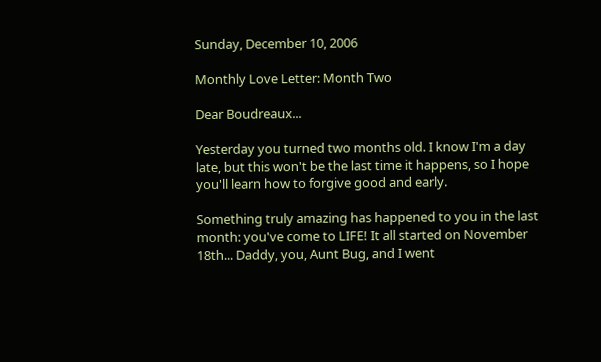Sunday, December 10, 2006

Monthly Love Letter: Month Two

Dear Boudreaux...

Yesterday you turned two months old. I know I'm a day late, but this won't be the last time it happens, so I hope you'll learn how to forgive good and early.

Something truly amazing has happened to you in the last month: you've come to LIFE! It all started on November 18th... Daddy, you, Aunt Bug, and I went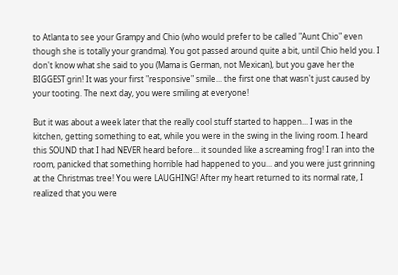to Atlanta to see your Grampy and Chio (who would prefer to be called "Aunt Chio" even though she is totally your grandma). You got passed around quite a bit, until Chio held you. I don't know what she said to you (Mama is German, not Mexican), but you gave her the BIGGEST grin! It was your first "responsive" smile... the first one that wasn't just caused by your tooting. The next day, you were smiling at everyone!

But it was about a week later that the really cool stuff started to happen... I was in the kitchen, getting something to eat, while you were in the swing in the living room. I heard this SOUND that I had NEVER heard before... it sounded like a screaming frog! I ran into the room, panicked that something horrible had happened to you... and you were just grinning at the Christmas tree! You were LAUGHING! After my heart returned to its normal rate, I realized that you were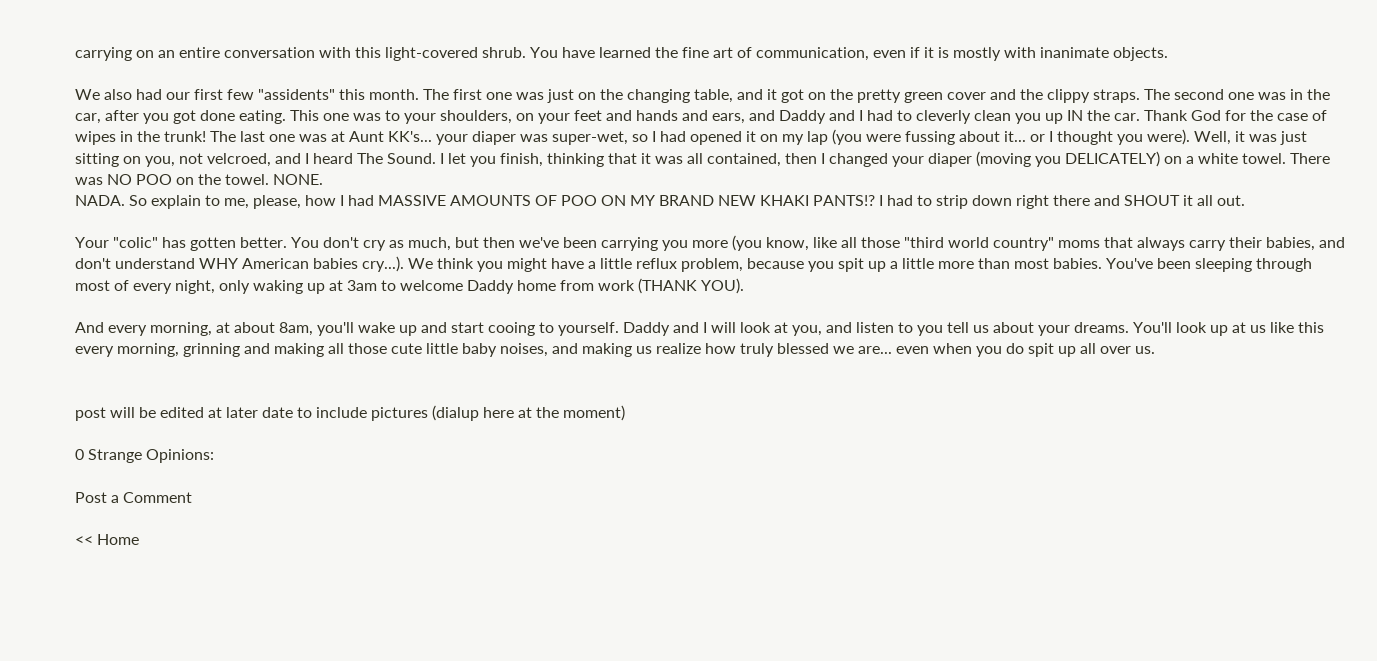carrying on an entire conversation with this light-covered shrub. You have learned the fine art of communication, even if it is mostly with inanimate objects.

We also had our first few "assidents" this month. The first one was just on the changing table, and it got on the pretty green cover and the clippy straps. The second one was in the car, after you got done eating. This one was to your shoulders, on your feet and hands and ears, and Daddy and I had to cleverly clean you up IN the car. Thank God for the case of wipes in the trunk! The last one was at Aunt KK's... your diaper was super-wet, so I had opened it on my lap (you were fussing about it... or I thought you were). Well, it was just sitting on you, not velcroed, and I heard The Sound. I let you finish, thinking that it was all contained, then I changed your diaper (moving you DELICATELY) on a white towel. There was NO POO on the towel. NONE.
NADA. So explain to me, please, how I had MASSIVE AMOUNTS OF POO ON MY BRAND NEW KHAKI PANTS!? I had to strip down right there and SHOUT it all out.

Your "colic" has gotten better. You don't cry as much, but then we've been carrying you more (you know, like all those "third world country" moms that always carry their babies, and don't understand WHY American babies cry...). We think you might have a little reflux problem, because you spit up a little more than most babies. You've been sleeping through most of every night, only waking up at 3am to welcome Daddy home from work (THANK YOU).

And every morning, at about 8am, you'll wake up and start cooing to yourself. Daddy and I will look at you, and listen to you tell us about your dreams. You'll look up at us like this every morning, grinning and making all those cute little baby noises, and making us realize how truly blessed we are... even when you do spit up all over us.


post will be edited at later date to include pictures (dialup here at the moment)

0 Strange Opinions:

Post a Comment

<< Home